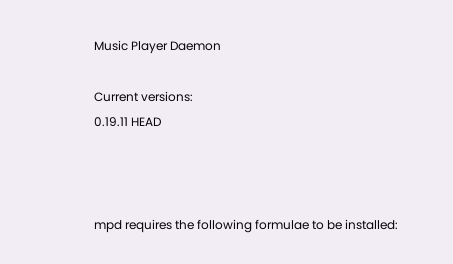Music Player Daemon

Current versions:
0.19.11 HEAD



mpd requires the following formulae to be installed: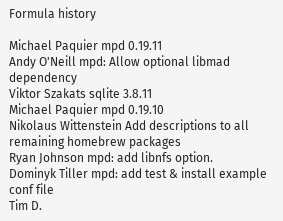Formula history

Michael Paquier mpd 0.19.11
Andy O'Neill mpd: Allow optional libmad dependency
Viktor Szakats sqlite 3.8.11
Michael Paquier mpd 0.19.10
Nikolaus Wittenstein Add descriptions to all remaining homebrew packages
Ryan Johnson mpd: add libnfs option.
Dominyk Tiller mpd: add test & install example conf file
Tim D.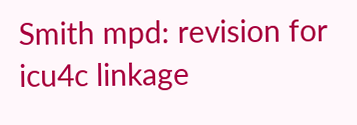Smith mpd: revision for icu4c linkage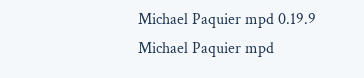Michael Paquier mpd 0.19.9
Michael Paquier mpd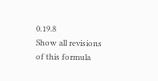0.19.8
Show all revisions of this formula